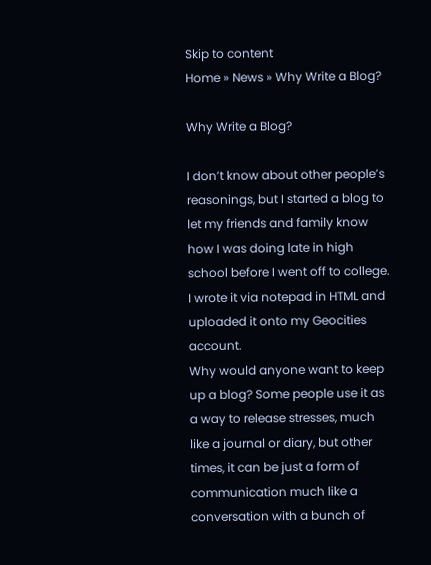Skip to content
Home » News » Why Write a Blog?

Why Write a Blog?

I don’t know about other people’s reasonings, but I started a blog to let my friends and family know how I was doing late in high school before I went off to college.
I wrote it via notepad in HTML and uploaded it onto my Geocities account.
Why would anyone want to keep up a blog? Some people use it as a way to release stresses, much like a journal or diary, but other times, it can be just a form of communication much like a conversation with a bunch of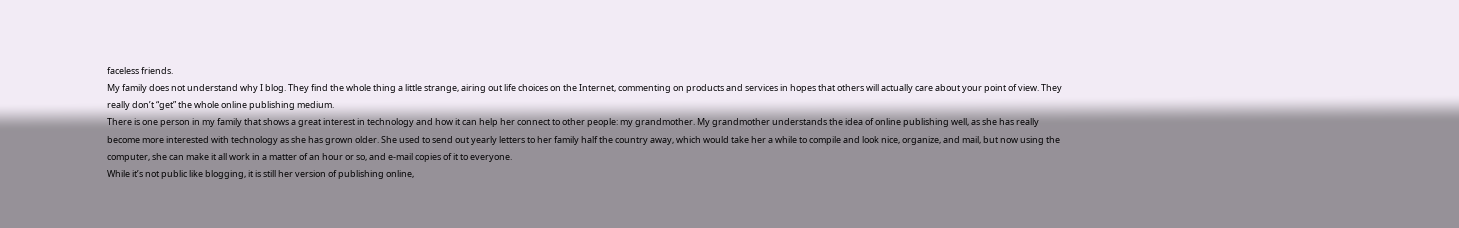faceless friends.
My family does not understand why I blog. They find the whole thing a little strange, airing out life choices on the Internet, commenting on products and services in hopes that others will actually care about your point of view. They really don’t “get” the whole online publishing medium.
There is one person in my family that shows a great interest in technology and how it can help her connect to other people: my grandmother. My grandmother understands the idea of online publishing well, as she has really become more interested with technology as she has grown older. She used to send out yearly letters to her family half the country away, which would take her a while to compile and look nice, organize, and mail, but now using the computer, she can make it all work in a matter of an hour or so, and e-mail copies of it to everyone.
While it’s not public like blogging, it is still her version of publishing online,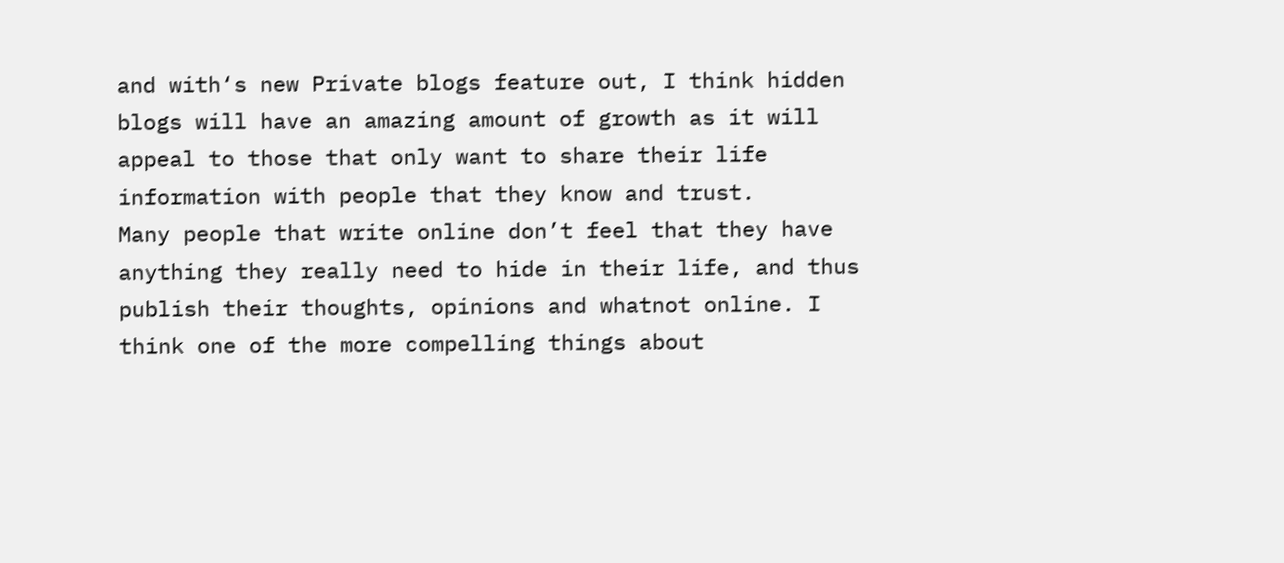and with‘s new Private blogs feature out, I think hidden blogs will have an amazing amount of growth as it will appeal to those that only want to share their life information with people that they know and trust.
Many people that write online don’t feel that they have anything they really need to hide in their life, and thus publish their thoughts, opinions and whatnot online. I think one of the more compelling things about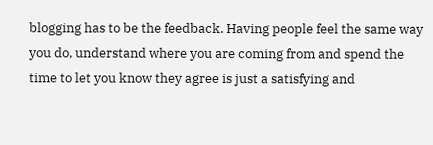blogging has to be the feedback. Having people feel the same way you do, understand where you are coming from and spend the time to let you know they agree is just a satisfying and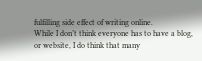fulfilling side effect of writing online.
While I don’t think everyone has to have a blog, or website, I do think that many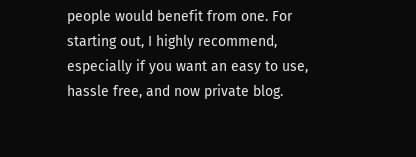people would benefit from one. For starting out, I highly recommend, especially if you want an easy to use, hassle free, and now private blog.